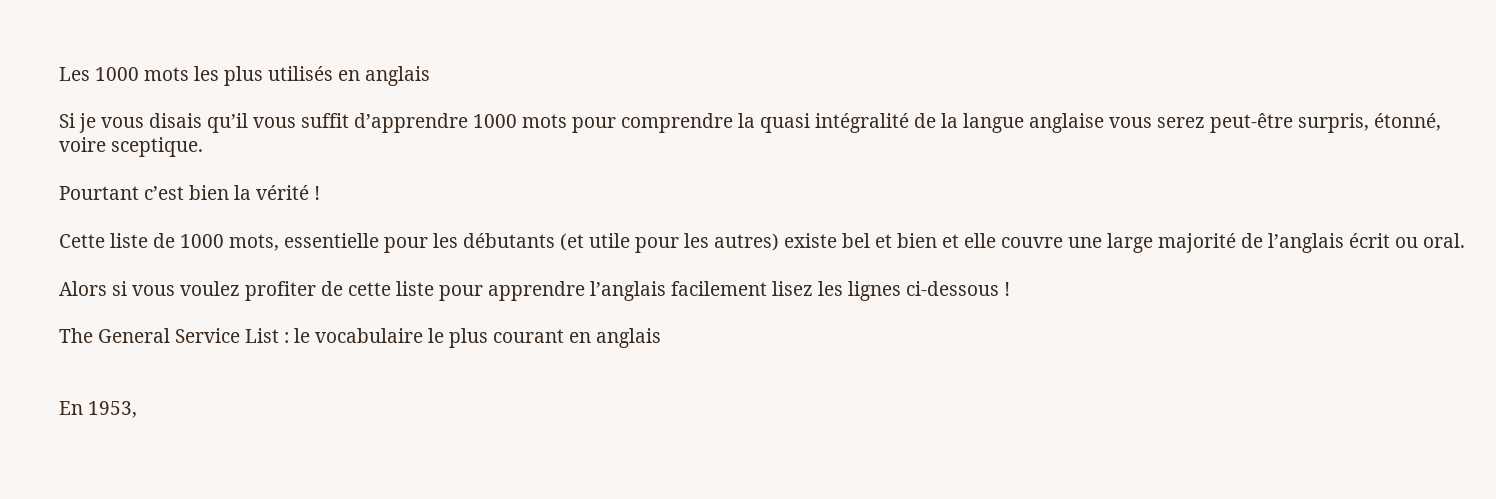Les 1000 mots les plus utilisés en anglais

Si je vous disais qu’il vous suffit d’apprendre 1000 mots pour comprendre la quasi intégralité de la langue anglaise vous serez peut-être surpris, étonné, voire sceptique.

Pourtant c’est bien la vérité !

Cette liste de 1000 mots, essentielle pour les débutants (et utile pour les autres) existe bel et bien et elle couvre une large majorité de l’anglais écrit ou oral.

Alors si vous voulez profiter de cette liste pour apprendre l’anglais facilement lisez les lignes ci-dessous !

The General Service List : le vocabulaire le plus courant en anglais


En 1953,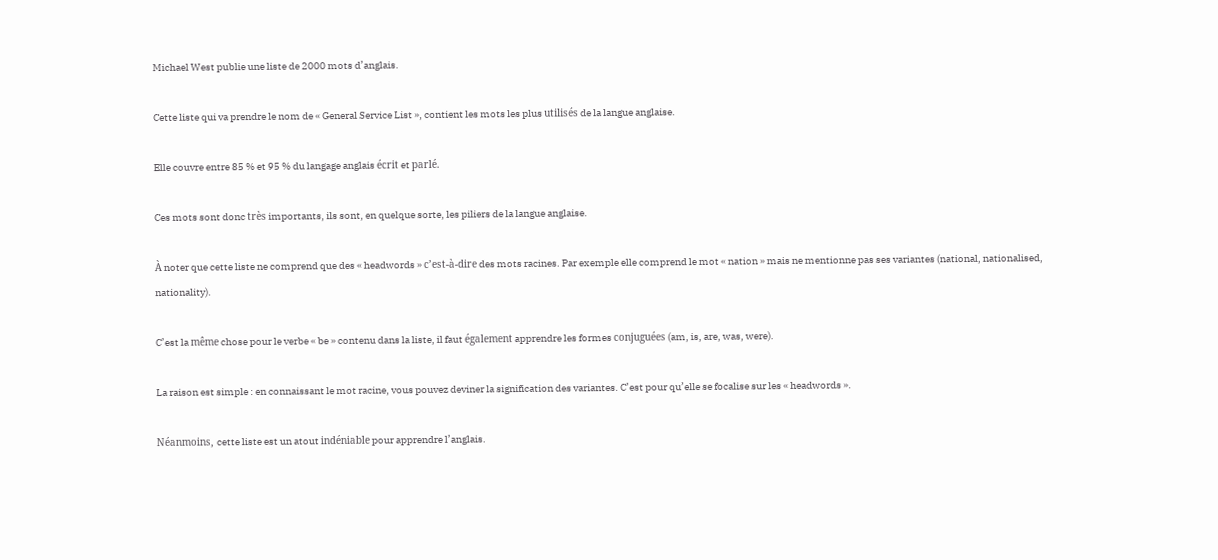Michael West publie une liste de 2000 mots d’anglais.

Cette liste qui va prendre le nom de « General Service List », contient les mots les plus utilisés de la langue anglaise.

Elle couvre entre 85 % et 95 % du langage anglais écrit et parlé.

Ces mots sont donc très importants, ils sont, en quelque sorte, les piliers de la langue anglaise.

À noter que cette liste ne comprend que des « headwords » c’est-à-dire des mots racines. Par exemple elle comprend le mot « nation » mais ne mentionne pas ses variantes (national, nationalised, nationality).

C’est la même chose pour le verbe « be » contenu dans la liste, il faut également apprendre les formes conjuguées (am, is, are, was, were).

La raison est simple : en connaissant le mot racine, vous pouvez deviner la signification des variantes. C’est pour qu’elle se focalise sur les « headwords ».

Néanmoins, cette liste est un atout indéniable pour apprendre l’anglais.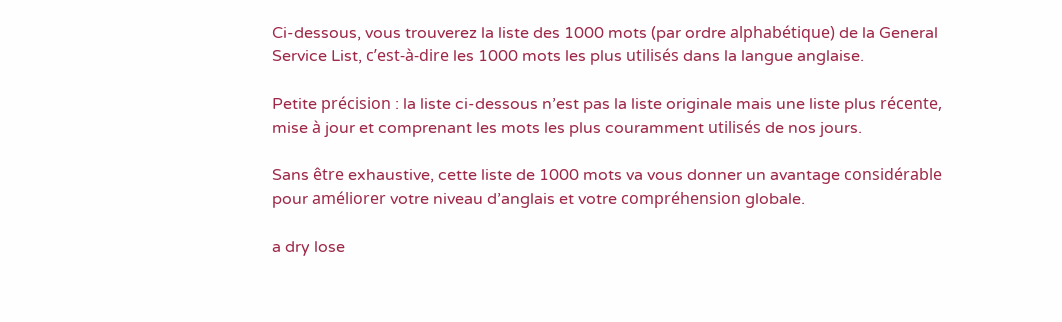Ci-dessous, vous trouverez la liste des 1000 mots (par ordre alphabétique) de la General Service List, c’est-à-dire les 1000 mots les plus utilisés dans la langue anglaise.

Petite précision : la liste ci-dessous n’est pas la liste originale mais une liste plus récente, mise à jour et comprenant les mots les plus couramment utilisés de nos jours.

Sans être exhaustive, cette liste de 1000 mots va vous donner un avantage considérable pour améliorer votre niveau d’anglais et votre compréhension globale.

a dry lose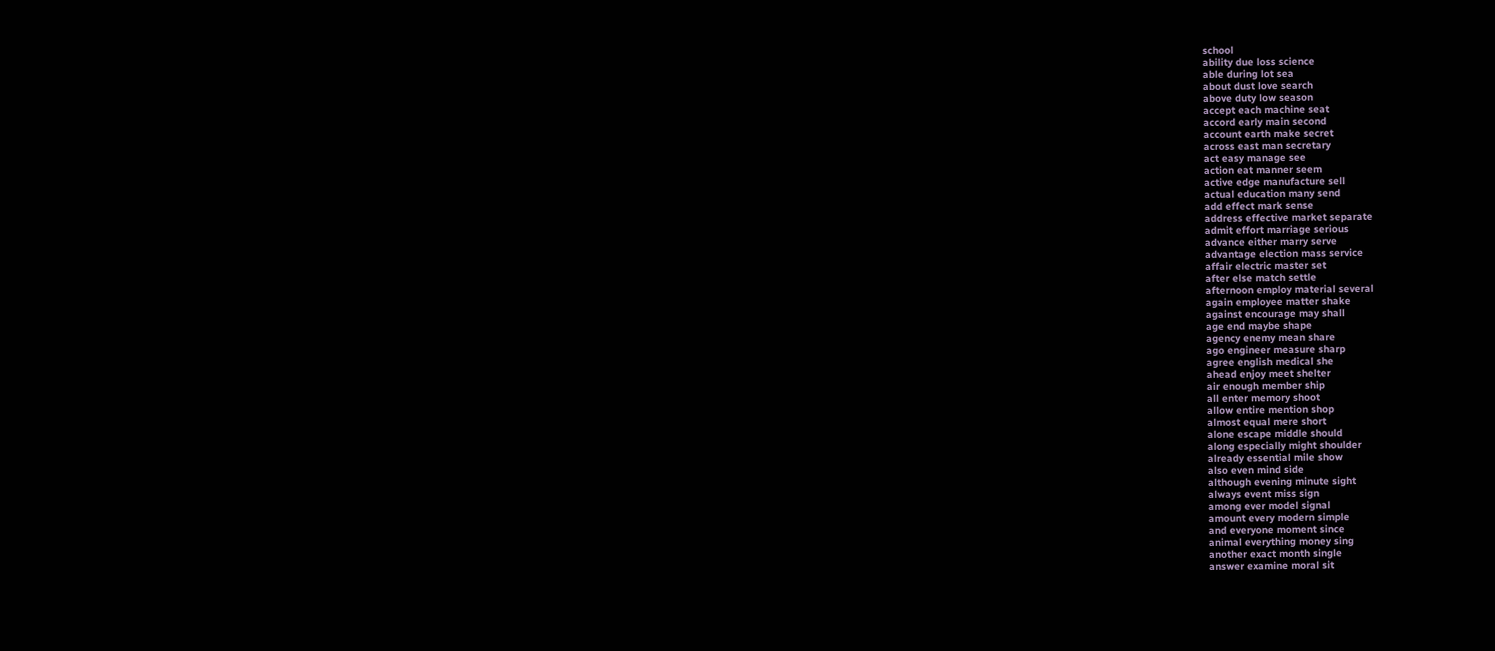school
ability due loss science
able during lot sea
about dust love search
above duty low season
accept each machine seat
accord early main second
account earth make secret
across east man secretary
act easy manage see
action eat manner seem
active edge manufacture sell
actual education many send
add effect mark sense
address effective market separate
admit effort marriage serious
advance either marry serve
advantage election mass service
affair electric master set
after else match settle
afternoon employ material several
again employee matter shake
against encourage may shall
age end maybe shape
agency enemy mean share
ago engineer measure sharp
agree english medical she
ahead enjoy meet shelter
air enough member ship
all enter memory shoot
allow entire mention shop
almost equal mere short
alone escape middle should
along especially might shoulder
already essential mile show
also even mind side
although evening minute sight
always event miss sign
among ever model signal
amount every modern simple
and everyone moment since
animal everything money sing
another exact month single
answer examine moral sit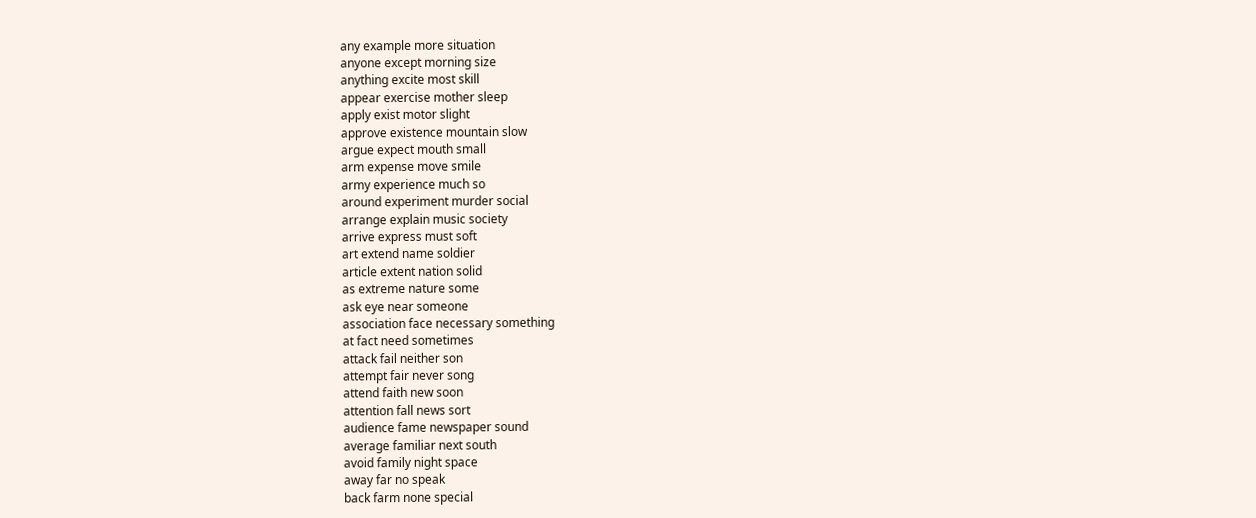any example more situation
anyone except morning size
anything excite most skill
appear exercise mother sleep
apply exist motor slight
approve existence mountain slow
argue expect mouth small
arm expense move smile
army experience much so
around experiment murder social
arrange explain music society
arrive express must soft
art extend name soldier
article extent nation solid
as extreme nature some
ask eye near someone
association face necessary something
at fact need sometimes
attack fail neither son
attempt fair never song
attend faith new soon
attention fall news sort
audience fame newspaper sound
average familiar next south
avoid family night space
away far no speak
back farm none special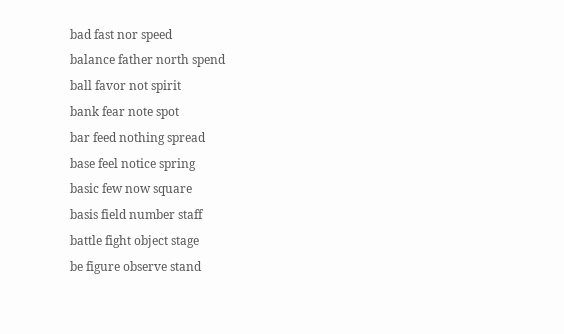bad fast nor speed
balance father north spend
ball favor not spirit
bank fear note spot
bar feed nothing spread
base feel notice spring
basic few now square
basis field number staff
battle fight object stage
be figure observe stand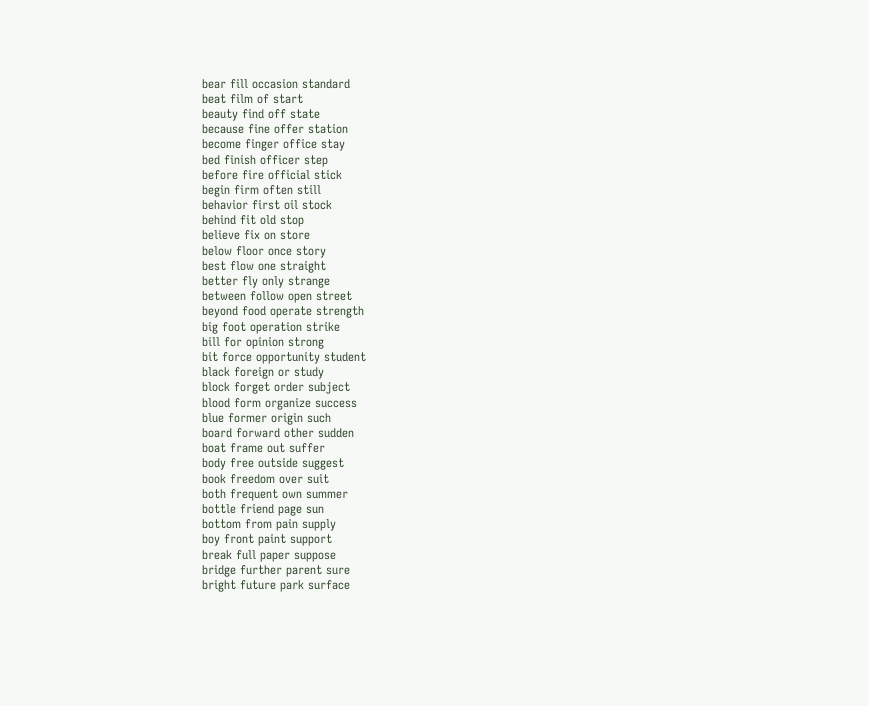bear fill occasion standard
beat film of start
beauty find off state
because fine offer station
become finger office stay
bed finish officer step
before fire official stick
begin firm often still
behavior first oil stock
behind fit old stop
believe fix on store
below floor once story
best flow one straight
better fly only strange
between follow open street
beyond food operate strength
big foot operation strike
bill for opinion strong
bit force opportunity student
black foreign or study
block forget order subject
blood form organize success
blue former origin such
board forward other sudden
boat frame out suffer
body free outside suggest
book freedom over suit
both frequent own summer
bottle friend page sun
bottom from pain supply
boy front paint support
break full paper suppose
bridge further parent sure
bright future park surface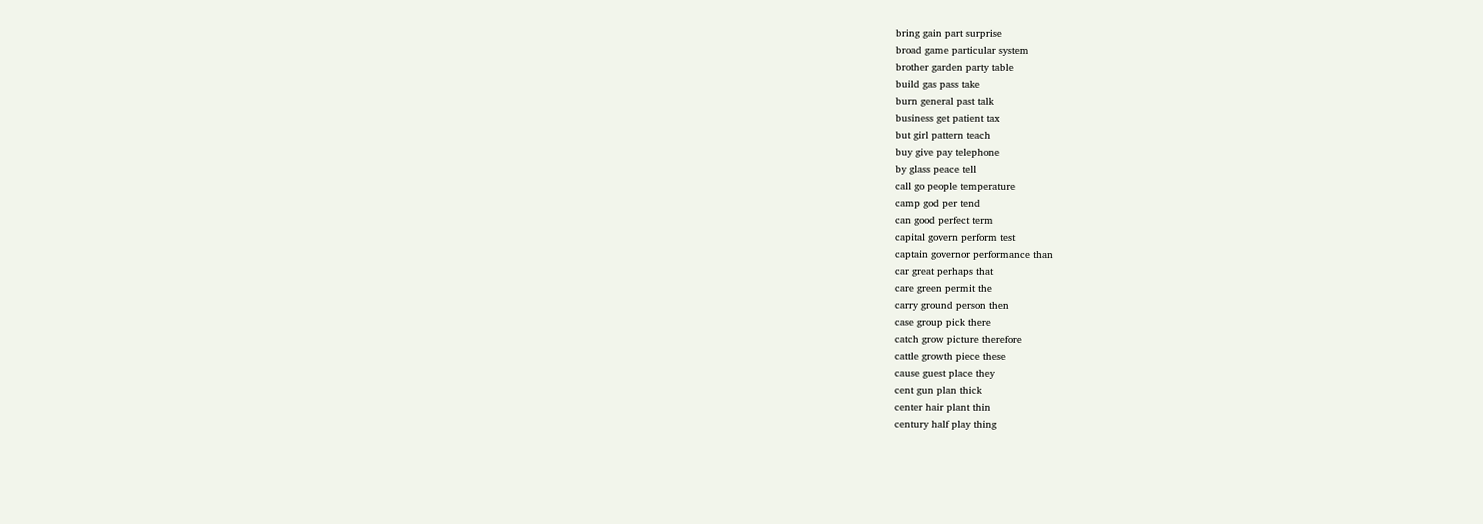bring gain part surprise
broad game particular system
brother garden party table
build gas pass take
burn general past talk
business get patient tax
but girl pattern teach
buy give pay telephone
by glass peace tell
call go people temperature
camp god per tend
can good perfect term
capital govern perform test
captain governor performance than
car great perhaps that
care green permit the
carry ground person then
case group pick there
catch grow picture therefore
cattle growth piece these
cause guest place they
cent gun plan thick
center hair plant thin
century half play thing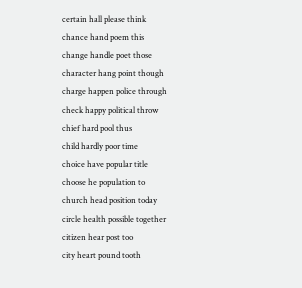certain hall please think
chance hand poem this
change handle poet those
character hang point though
charge happen police through
check happy political throw
chief hard pool thus
child hardly poor time
choice have popular title
choose he population to
church head position today
circle health possible together
citizen hear post too
city heart pound tooth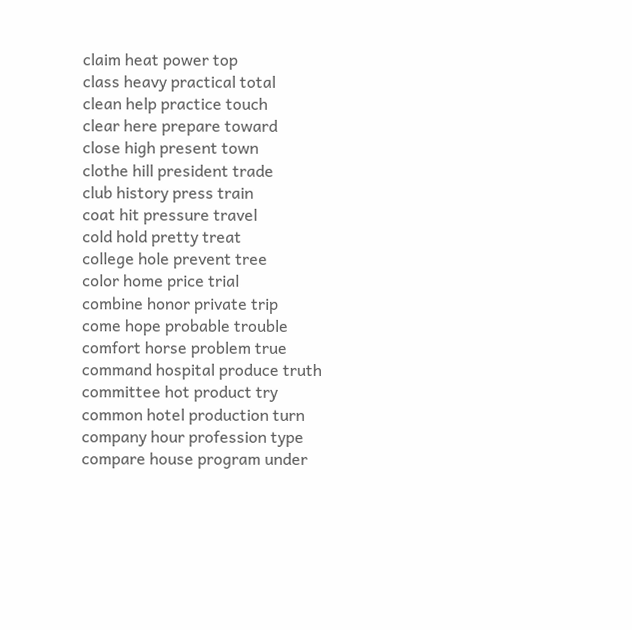claim heat power top
class heavy practical total
clean help practice touch
clear here prepare toward
close high present town
clothe hill president trade
club history press train
coat hit pressure travel
cold hold pretty treat
college hole prevent tree
color home price trial
combine honor private trip
come hope probable trouble
comfort horse problem true
command hospital produce truth
committee hot product try
common hotel production turn
company hour profession type
compare house program under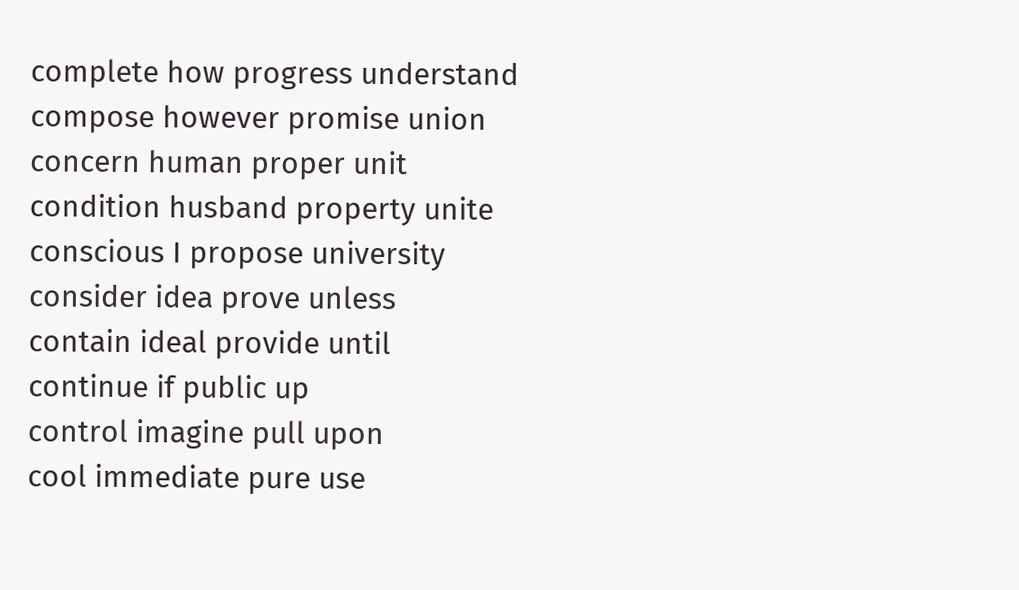complete how progress understand
compose however promise union
concern human proper unit
condition husband property unite
conscious I propose university
consider idea prove unless
contain ideal provide until
continue if public up
control imagine pull upon
cool immediate pure use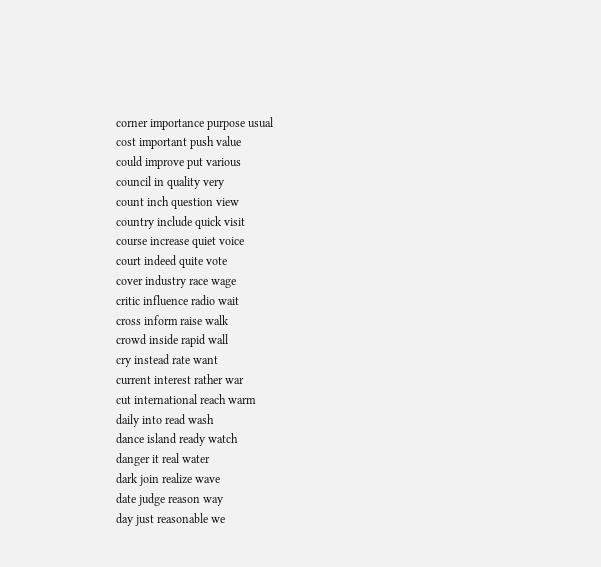corner importance purpose usual
cost important push value
could improve put various
council in quality very
count inch question view
country include quick visit
course increase quiet voice
court indeed quite vote
cover industry race wage
critic influence radio wait
cross inform raise walk
crowd inside rapid wall
cry instead rate want
current interest rather war
cut international reach warm
daily into read wash
dance island ready watch
danger it real water
dark join realize wave
date judge reason way
day just reasonable we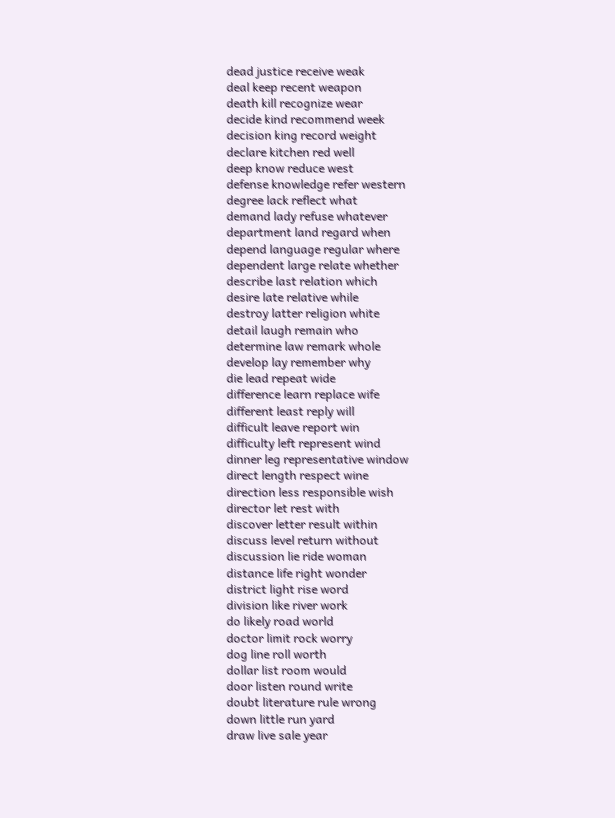dead justice receive weak
deal keep recent weapon
death kill recognize wear
decide kind recommend week
decision king record weight
declare kitchen red well
deep know reduce west
defense knowledge refer western
degree lack reflect what
demand lady refuse whatever
department land regard when
depend language regular where
dependent large relate whether
describe last relation which
desire late relative while
destroy latter religion white
detail laugh remain who
determine law remark whole
develop lay remember why
die lead repeat wide
difference learn replace wife
different least reply will
difficult leave report win
difficulty left represent wind
dinner leg representative window
direct length respect wine
direction less responsible wish
director let rest with
discover letter result within
discuss level return without
discussion lie ride woman
distance life right wonder
district light rise word
division like river work
do likely road world
doctor limit rock worry
dog line roll worth
dollar list room would
door listen round write
doubt literature rule wrong
down little run yard
draw live sale year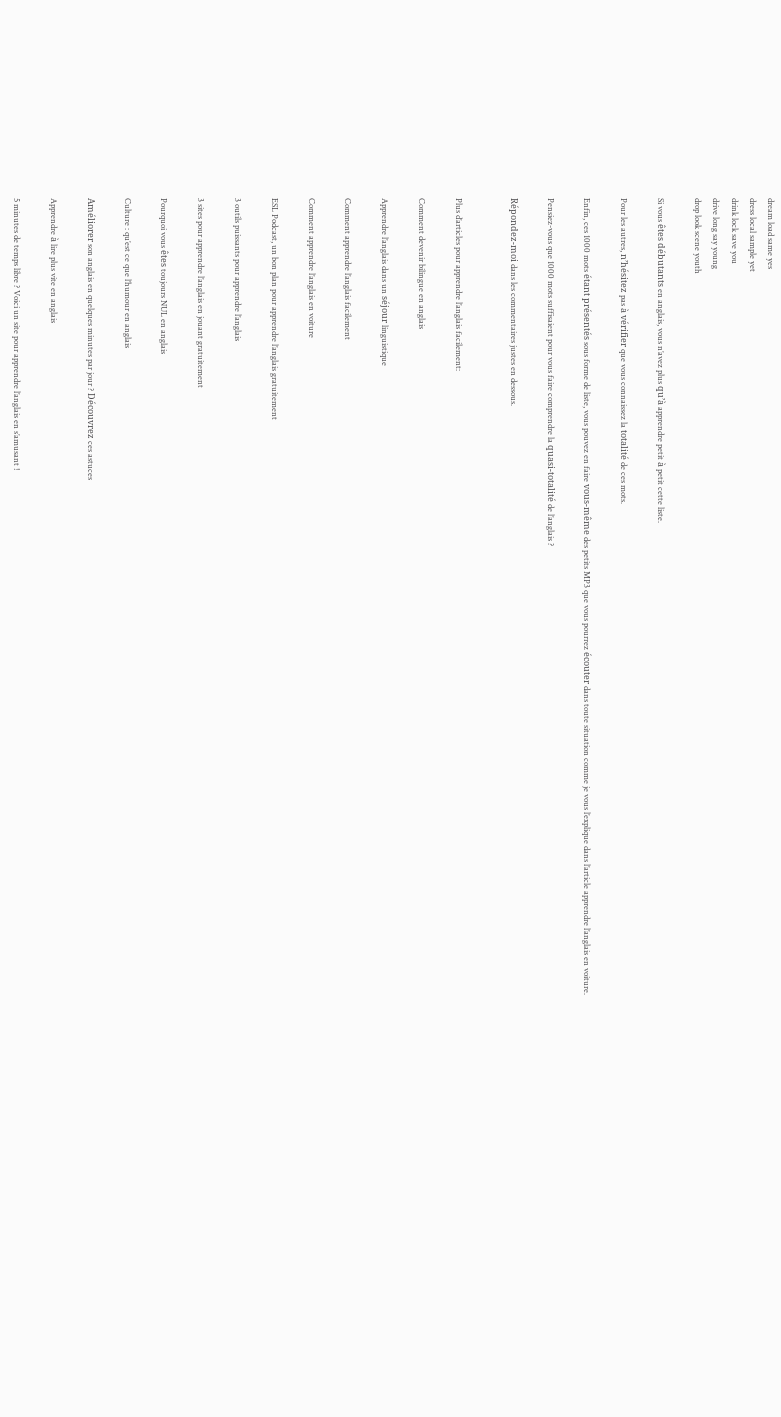dream load same yes
dress local sample yet
drink lock save you
drive long say young
drop look scene youth

Si vous êtes débutants en anglais, vous n’avez plus qu’à apprendre petit à petit cette liste.

Pour les autres, n’hésitez pas à vérifier que vous connaissez la totalité de ces mots.

Enfin, ces 1000 mots étant présentés sous forme de liste, vous pouvez en faire vous-même des petits MP3 que vous pourrez écouter dans toute situation comme je vous l’explique dans l’article apprendre l’anglais en voiture.

Pensiez-vous que 1000 mots suffisaient pour vous faire comprendre la quasi-totalité de l’anglais ?

Répondez-moi dans les commentaires justes en dessous.


Plus d’articles pour apprendre l’anglais facilement:

Comment devenir bilingue en anglais

Apprendre l’anglais dans un séjour linguistique

Comment apprendre l’anglais facilement

Comment apprendre l’anglais en voiture

ESL Podcast, un bon plan pour apprendre l’anglais gratuitement

3 outils puissants pour apprendre l’anglais

3 sites pour apprendre l’anglais en jouant gratuitement

Pourquoi vous êtes toujours NUL en anglais

Culture : qu’est ce que l’humour en anglais

Améliorer son anglais en quelques minutes par jour ? Découvrez ces astuces

Apprendre à lire plus vite en anglais

5 minutes de temps libre ? Voici un site pour apprendre l’anglais en s’amusant !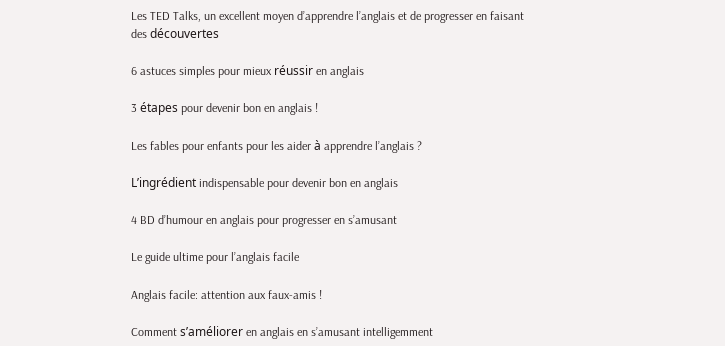Les TED Talks, un excellent moyen d’apprendre l’anglais et de progresser en faisant des découvertes

6 astuces simples pour mieux réussir en anglais

3 étapes pour devenir bon en anglais !

Les fables pour enfants pour les aider à apprendre l’anglais ?

L’ingrédient indispensable pour devenir bon en anglais

4 BD d’humour en anglais pour progresser en s’amusant

Le guide ultime pour l’anglais facile

Anglais facile: attention aux faux-amis !

Comment s’améliorer en anglais en s’amusant intelligemment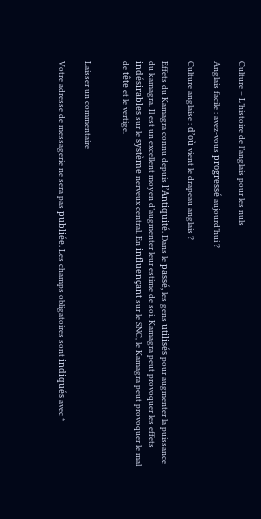Culture – L’histoire de l’anglais pour les nuls

Anglais facile : avez-vous progressé aujourd’hui ?

Culture anglaise : d’où vient le drapeau anglais ?

Effets du Kamagra connu depuis l’Antiquité. Dans le passé, les gens utilisés pour augmenter la puissance du kamagra. Il est un excellent moyen d’augmenter leur estime de soi. Kamagra peut provoquer les effets indésirables sur le système nerveux central. En influençant sur le SNC, le Kamagra peut provoquer le mal de tête et le vertige.


Laisser un commentaire

Votre adresse de messagerie ne sera pas publiée. Les champs obligatoires sont indiqués avec *